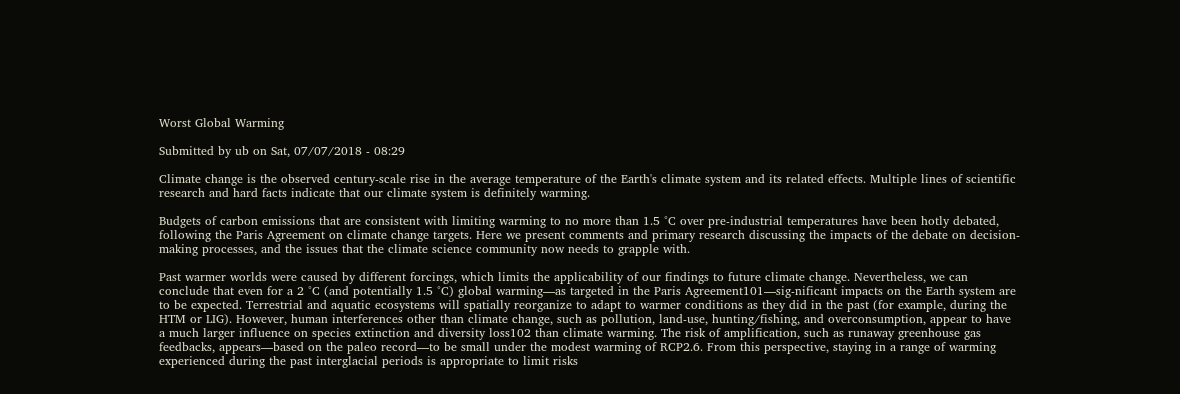Worst Global Warming

Submitted by ub on Sat, 07/07/2018 - 08:29

Climate change is the observed century-scale rise in the average temperature of the Earth's climate system and its related effects. Multiple lines of scientific research and hard facts indicate that our climate system is definitely warming.

Budgets of carbon emissions that are consistent with limiting warming to no more than 1.5 °C over pre-industrial temperatures have been hotly debated, following the Paris Agreement on climate change targets. Here we present comments and primary research discussing the impacts of the debate on decision-making processes, and the issues that the climate science community now needs to grapple with.

Past warmer worlds were caused by different forcings, which limits the applicability of our findings to future climate change. Nevertheless, we can conclude that even for a 2 °C (and potentially 1.5 °C) global warming—as targeted in the Paris Agreement101—sig-nificant impacts on the Earth system are to be expected. Terrestrial and aquatic ecosystems will spatially reorganize to adapt to warmer conditions as they did in the past (for example, during the HTM or LIG). However, human interferences other than climate change, such as pollution, land-use, hunting/fishing, and overconsumption, appear to have a much larger influence on species extinction and diversity loss102 than climate warming. The risk of amplification, such as runaway greenhouse gas feedbacks, appears—based on the paleo record—to be small under the modest warming of RCP2.6. From this perspective, staying in a range of warming experienced during the past interglacial periods is appropriate to limit risks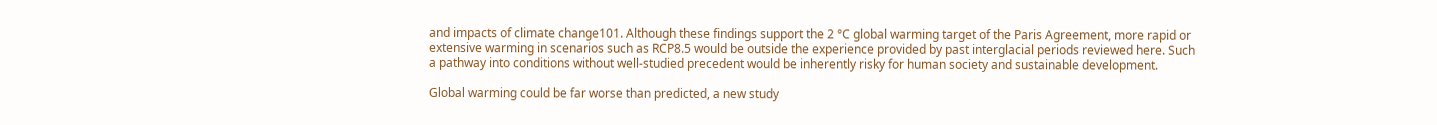and impacts of climate change101. Although these findings support the 2 °C global warming target of the Paris Agreement, more rapid or extensive warming in scenarios such as RCP8.5 would be outside the experience provided by past interglacial periods reviewed here. Such a pathway into conditions without well-studied precedent would be inherently risky for human society and sustainable development.

Global warming could be far worse than predicted, a new study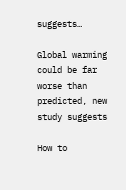suggests…

Global warming could be far worse than predicted, new study suggests

How to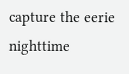capture the eerie nighttime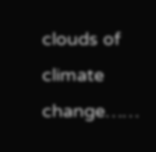clouds of climate change……